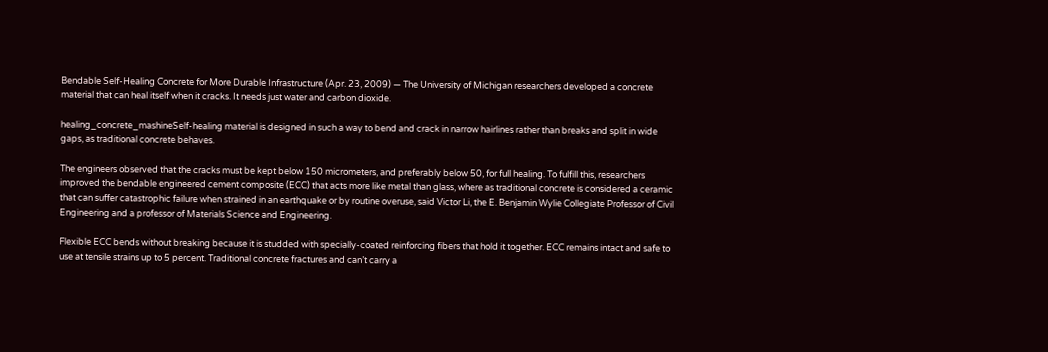Bendable Self-Healing Concrete for More Durable Infrastructure (Apr. 23, 2009) — The University of Michigan researchers developed a concrete material that can heal itself when it cracks. It needs just water and carbon dioxide.

healing_concrete_mashineSelf-healing material is designed in such a way to bend and crack in narrow hairlines rather than breaks and split in wide gaps, as traditional concrete behaves.

The engineers observed that the cracks must be kept below 150 micrometers, and preferably below 50, for full healing. To fulfill this, researchers improved the bendable engineered cement composite (ECC) that acts more like metal than glass, where as traditional concrete is considered a ceramic that can suffer catastrophic failure when strained in an earthquake or by routine overuse, said Victor Li, the E. Benjamin Wylie Collegiate Professor of Civil Engineering and a professor of Materials Science and Engineering.

Flexible ECC bends without breaking because it is studded with specially-coated reinforcing fibers that hold it together. ECC remains intact and safe to use at tensile strains up to 5 percent. Traditional concrete fractures and can’t carry a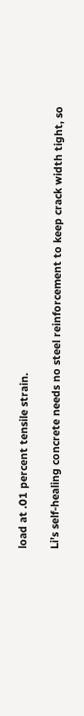load at .01 percent tensile strain.

Li’s self-healing concrete needs no steel reinforcement to keep crack width tight, so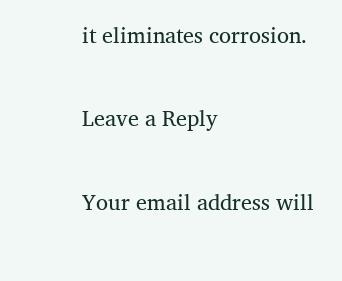it eliminates corrosion.

Leave a Reply

Your email address will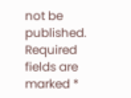not be published. Required fields are marked *